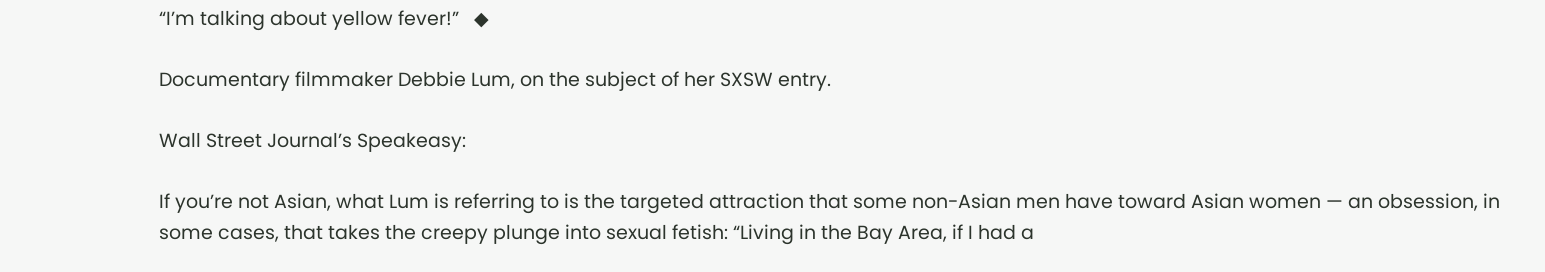“I’m talking about yellow fever!”   ◆

Documentary filmmaker Debbie Lum, on the subject of her SXSW entry.

Wall Street Journal’s Speakeasy:

If you’re not Asian, what Lum is referring to is the targeted attraction that some non-Asian men have toward Asian women — an obsession, in some cases, that takes the creepy plunge into sexual fetish: “Living in the Bay Area, if I had a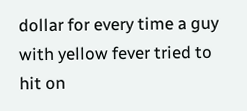dollar for every time a guy with yellow fever tried to hit on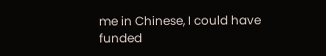me in Chinese, I could have funded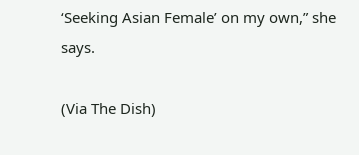‘Seeking Asian Female’ on my own,” she says.

(Via The Dish)